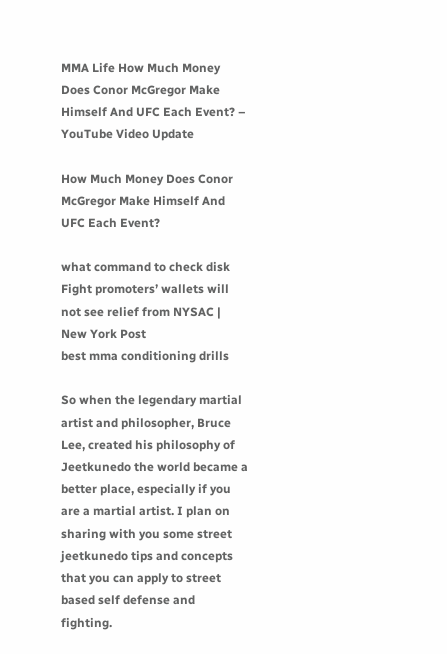MMA Life How Much Money Does Conor McGregor Make Himself And UFC Each Event? – YouTube Video Update

How Much Money Does Conor McGregor Make Himself And UFC Each Event?

what command to check disk
Fight promoters’ wallets will not see relief from NYSAC | New York Post
best mma conditioning drills

So when the legendary martial artist and philosopher, Bruce Lee, created his philosophy of Jeetkunedo the world became a better place, especially if you are a martial artist. I plan on sharing with you some street jeetkunedo tips and concepts that you can apply to street based self defense and fighting.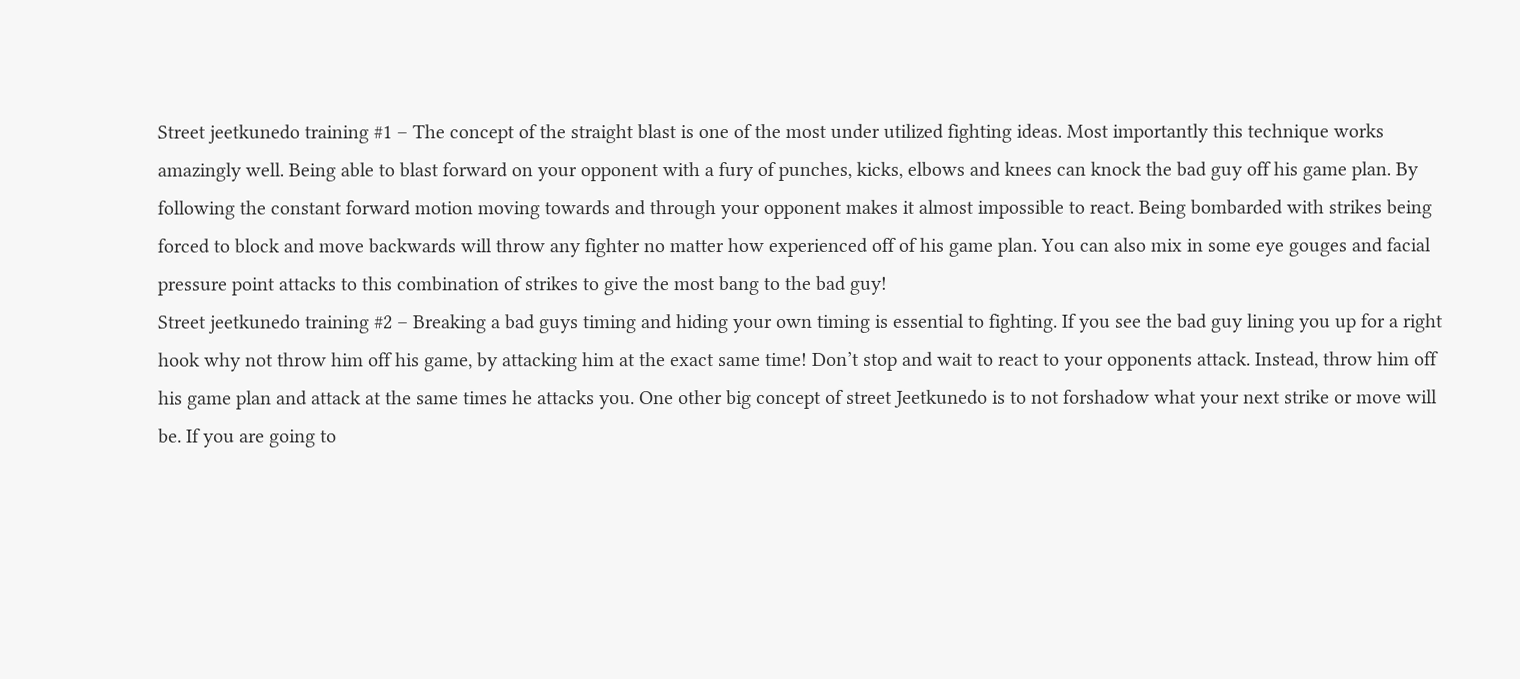Street jeetkunedo training #1 – The concept of the straight blast is one of the most under utilized fighting ideas. Most importantly this technique works amazingly well. Being able to blast forward on your opponent with a fury of punches, kicks, elbows and knees can knock the bad guy off his game plan. By following the constant forward motion moving towards and through your opponent makes it almost impossible to react. Being bombarded with strikes being forced to block and move backwards will throw any fighter no matter how experienced off of his game plan. You can also mix in some eye gouges and facial pressure point attacks to this combination of strikes to give the most bang to the bad guy!
Street jeetkunedo training #2 – Breaking a bad guys timing and hiding your own timing is essential to fighting. If you see the bad guy lining you up for a right hook why not throw him off his game, by attacking him at the exact same time! Don’t stop and wait to react to your opponents attack. Instead, throw him off his game plan and attack at the same times he attacks you. One other big concept of street Jeetkunedo is to not forshadow what your next strike or move will be. If you are going to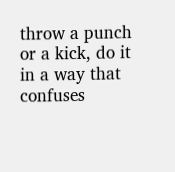throw a punch or a kick, do it in a way that confuses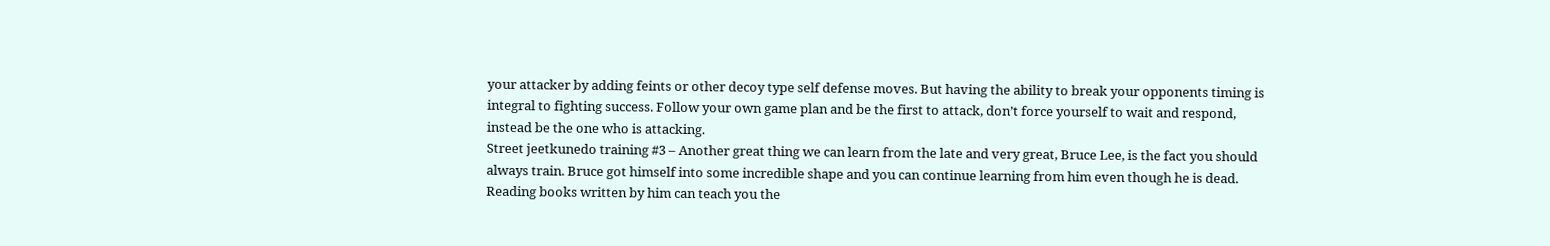your attacker by adding feints or other decoy type self defense moves. But having the ability to break your opponents timing is integral to fighting success. Follow your own game plan and be the first to attack, don’t force yourself to wait and respond, instead be the one who is attacking.
Street jeetkunedo training #3 – Another great thing we can learn from the late and very great, Bruce Lee, is the fact you should always train. Bruce got himself into some incredible shape and you can continue learning from him even though he is dead. Reading books written by him can teach you the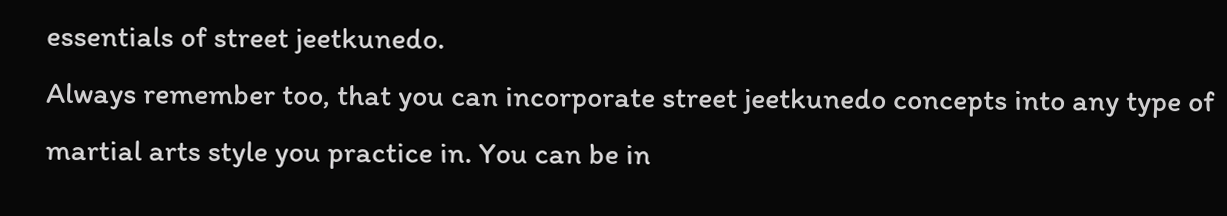essentials of street jeetkunedo.
Always remember too, that you can incorporate street jeetkunedo concepts into any type of martial arts style you practice in. You can be in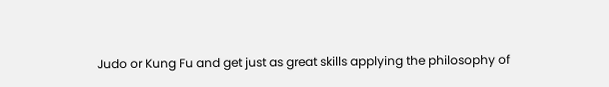Judo or Kung Fu and get just as great skills applying the philosophy of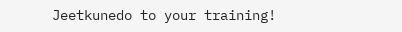Jeetkunedo to your training!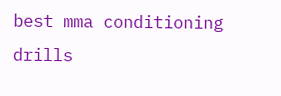best mma conditioning drills